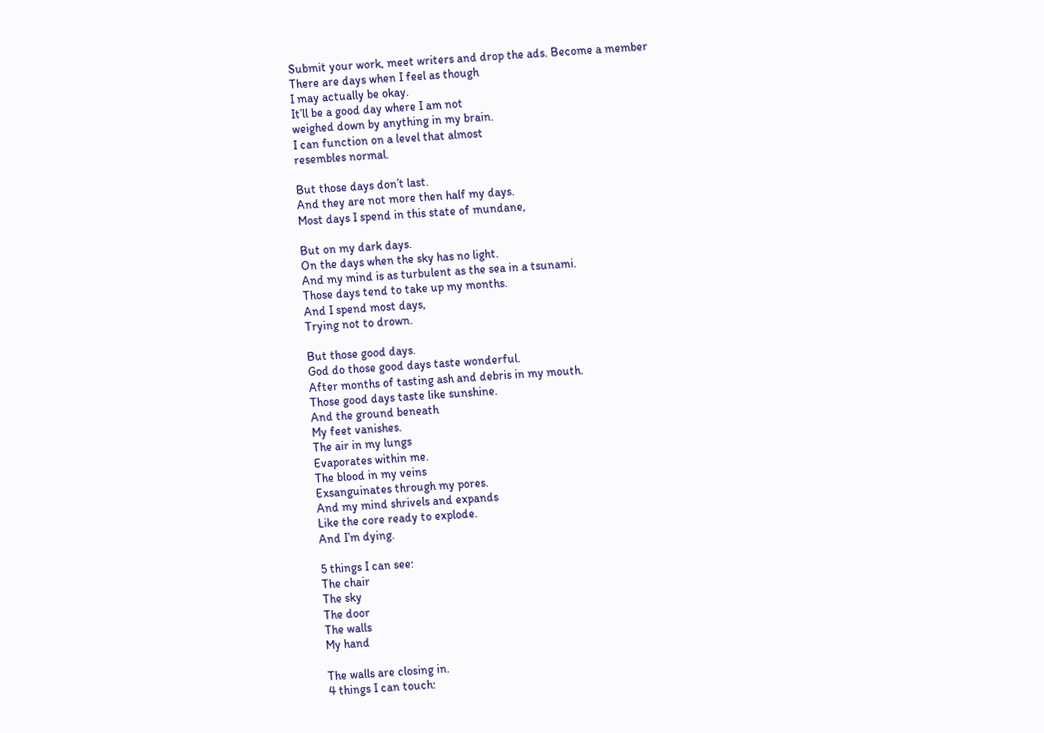Submit your work, meet writers and drop the ads. Become a member
There are days when I feel as though
I may actually be okay.
It’ll be a good day where I am not
weighed down by anything in my brain.
I can function on a level that almost
resembles normal.

But those days don’t last.
And they are not more then half my days.
Most days I spend in this state of mundane,

But on my dark days.
On the days when the sky has no light.
And my mind is as turbulent as the sea in a tsunami.
Those days tend to take up my months.
And I spend most days,
Trying not to drown.

But those good days.
God do those good days taste wonderful.
After months of tasting ash and debris in my mouth.
Those good days taste like sunshine.
And the ground beneath
My feet vanishes.
The air in my lungs
Evaporates within me.
The blood in my veins
Exsanguinates through my pores.
And my mind shrivels and expands
Like the core ready to explode.
And I’m dying.

5 things I can see:
The chair
The sky
The door
The walls
My hand

The walls are closing in.
4 things I can touch: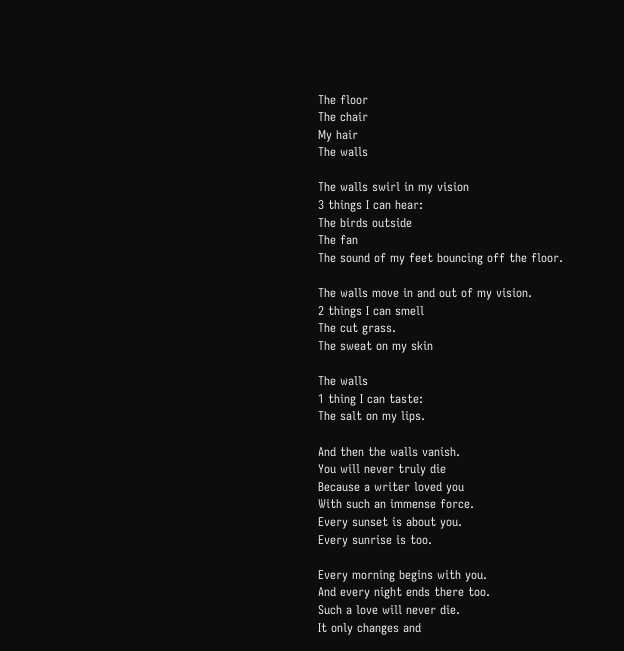The floor
The chair
My hair
The walls

The walls swirl in my vision
3 things I can hear:
The birds outside
The fan
The sound of my feet bouncing off the floor.

The walls move in and out of my vision.
2 things I can smell
The cut grass.
The sweat on my skin

The walls
1 thing I can taste:
The salt on my lips.

And then the walls vanish.
You will never truly die
Because a writer loved you
With such an immense force.
Every sunset is about you.
Every sunrise is too.

Every morning begins with you.
And every night ends there too.
Such a love will never die.
It only changes and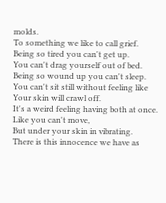molds.
To something we like to call grief.
Being so tired you can't get up.
You can't drag yourself out of bed.
Being so wound up you can't sleep.
You can't sit still without feeling like
Your skin will crawl off.
It's a weird feeling having both at once.
Like you can't move,
But under your skin in vibrating.
There is this innocence we have as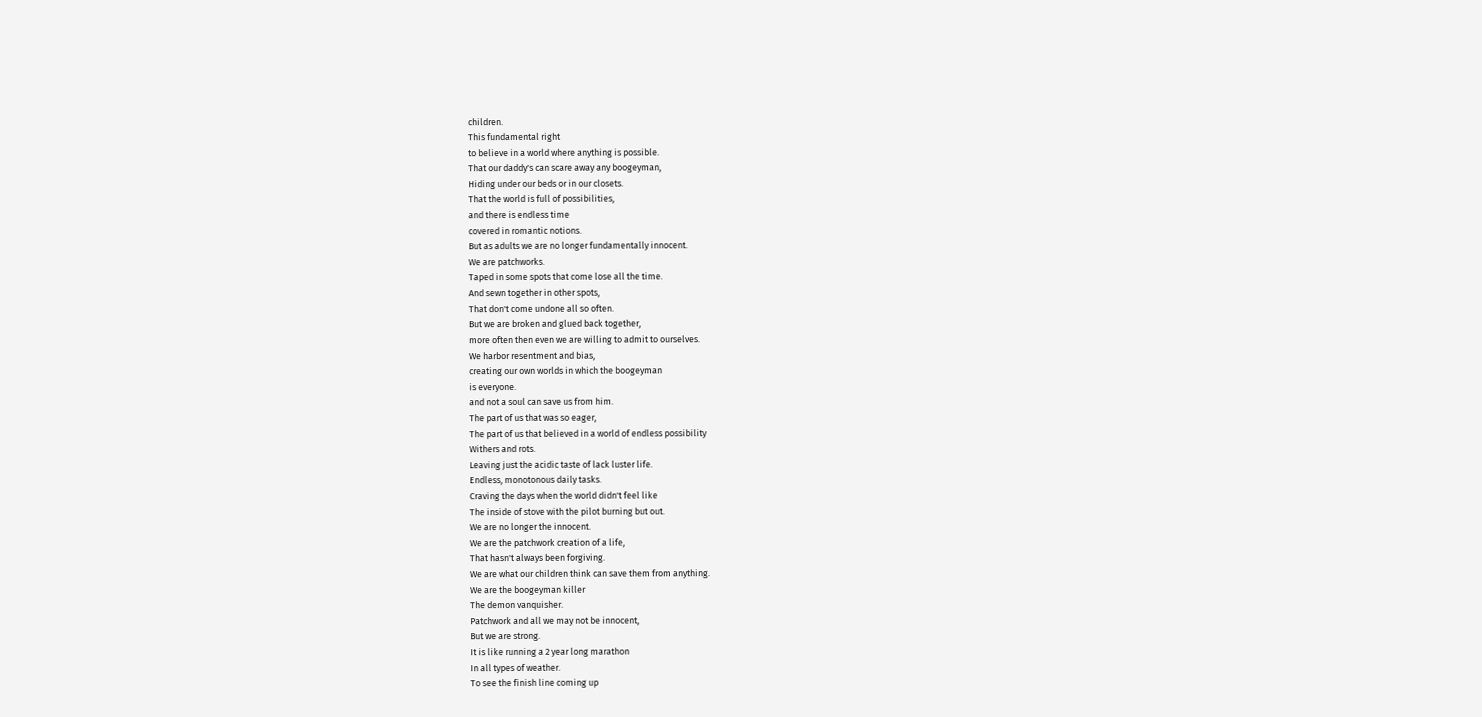children.
This fundamental right
to believe in a world where anything is possible.
That our daddy's can scare away any boogeyman,
Hiding under our beds or in our closets.
That the world is full of possibilities,
and there is endless time
covered in romantic notions.
But as adults we are no longer fundamentally innocent.
We are patchworks.
Taped in some spots that come lose all the time.
And sewn together in other spots,
That don't come undone all so often.
But we are broken and glued back together,
more often then even we are willing to admit to ourselves.
We harbor resentment and bias,
creating our own worlds in which the boogeyman
is everyone.
and not a soul can save us from him.
The part of us that was so eager,
The part of us that believed in a world of endless possibility
Withers and rots.
Leaving just the acidic taste of lack luster life.
Endless, monotonous daily tasks.
Craving the days when the world didn't feel like
The inside of stove with the pilot burning but out.
We are no longer the innocent.
We are the patchwork creation of a life,
That hasn't always been forgiving.
We are what our children think can save them from anything.
We are the boogeyman killer
The demon vanquisher.
Patchwork and all we may not be innocent,
But we are strong.
It is like running a 2 year long marathon
In all types of weather.
To see the finish line coming up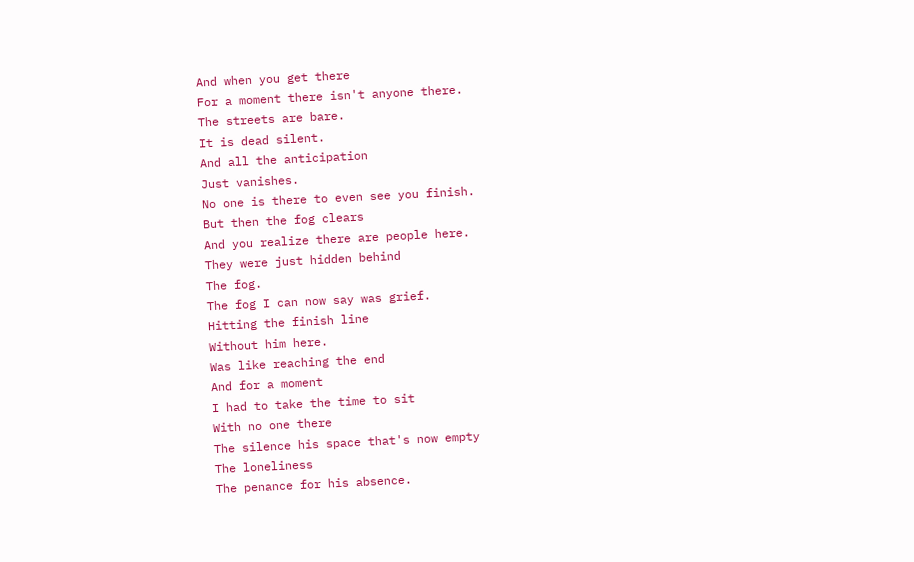And when you get there
For a moment there isn't anyone there.
The streets are bare.
It is dead silent.
And all the anticipation
Just vanishes.
No one is there to even see you finish.
But then the fog clears
And you realize there are people here.
They were just hidden behind
The fog.
The fog I can now say was grief.
Hitting the finish line
Without him here.
Was like reaching the end
And for a moment
I had to take the time to sit
With no one there
The silence his space that's now empty
The loneliness
The penance for his absence.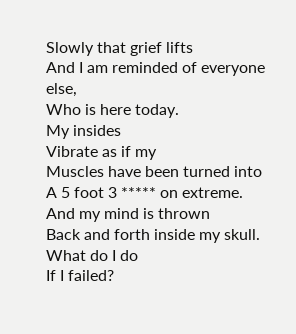Slowly that grief lifts
And I am reminded of everyone else,
Who is here today.
My insides
Vibrate as if my
Muscles have been turned into
A 5 foot 3 ***** on extreme.
And my mind is thrown
Back and forth inside my skull.
What do I do
If I failed?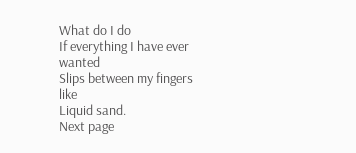What do I do
If everything I have ever wanted
Slips between my fingers like
Liquid sand.
Next page